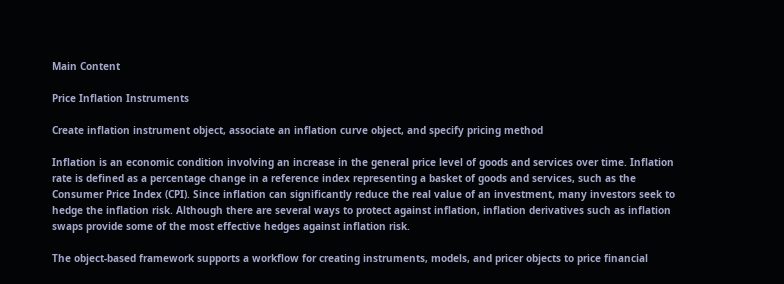Main Content

Price Inflation Instruments

Create inflation instrument object, associate an inflation curve object, and specify pricing method

Inflation is an economic condition involving an increase in the general price level of goods and services over time. Inflation rate is defined as a percentage change in a reference index representing a basket of goods and services, such as the Consumer Price Index (CPI). Since inflation can significantly reduce the real value of an investment, many investors seek to hedge the inflation risk. Although there are several ways to protect against inflation, inflation derivatives such as inflation swaps provide some of the most effective hedges against inflation risk.

The object-based framework supports a workflow for creating instruments, models, and pricer objects to price financial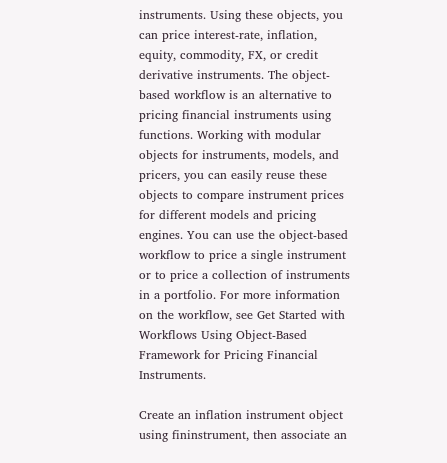instruments. Using these objects, you can price interest-rate, inflation, equity, commodity, FX, or credit derivative instruments. The object-based workflow is an alternative to pricing financial instruments using functions. Working with modular objects for instruments, models, and pricers, you can easily reuse these objects to compare instrument prices for different models and pricing engines. You can use the object-based workflow to price a single instrument or to price a collection of instruments in a portfolio. For more information on the workflow, see Get Started with Workflows Using Object-Based Framework for Pricing Financial Instruments.

Create an inflation instrument object using fininstrument, then associate an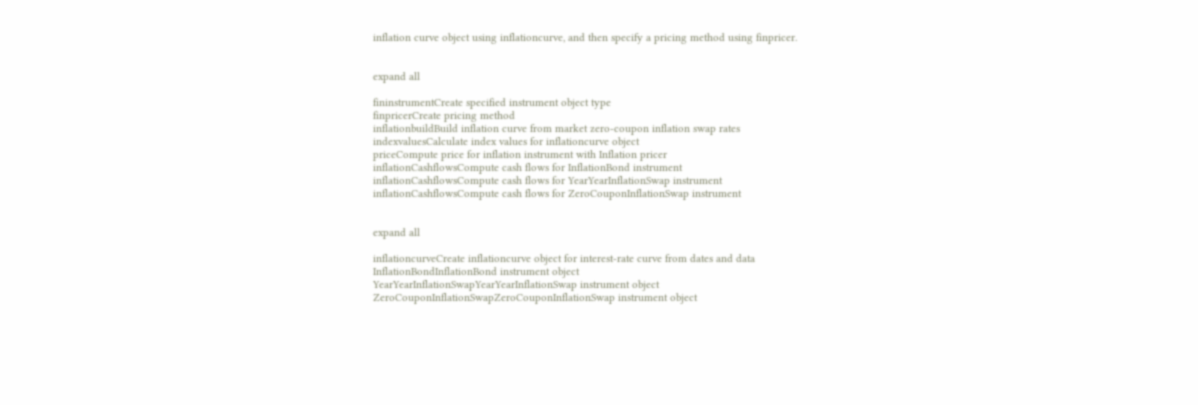inflation curve object using inflationcurve, and then specify a pricing method using finpricer.


expand all

fininstrumentCreate specified instrument object type
finpricerCreate pricing method
inflationbuildBuild inflation curve from market zero-coupon inflation swap rates
indexvaluesCalculate index values for inflationcurve object
priceCompute price for inflation instrument with Inflation pricer
inflationCashflowsCompute cash flows for InflationBond instrument
inflationCashflowsCompute cash flows for YearYearInflationSwap instrument
inflationCashflowsCompute cash flows for ZeroCouponInflationSwap instrument


expand all

inflationcurveCreate inflationcurve object for interest-rate curve from dates and data
InflationBondInflationBond instrument object
YearYearInflationSwapYearYearInflationSwap instrument object
ZeroCouponInflationSwapZeroCouponInflationSwap instrument object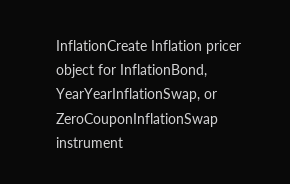InflationCreate Inflation pricer object for InflationBond, YearYearInflationSwap, or ZeroCouponInflationSwap instrument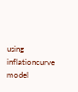using inflationcurve model